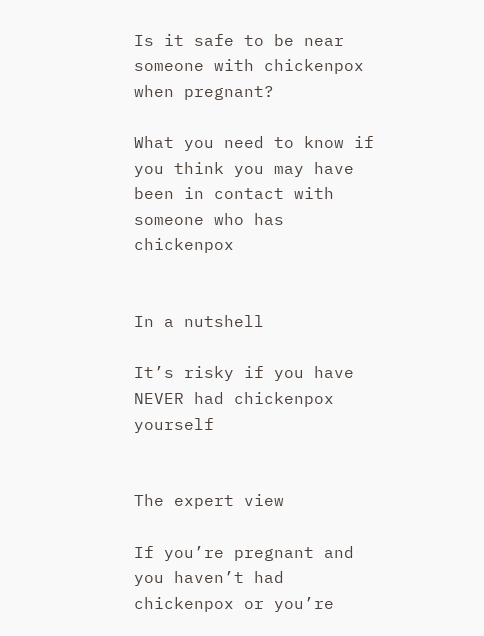Is it safe to be near someone with chickenpox when pregnant?

What you need to know if you think you may have been in contact with someone who has chickenpox


In a nutshell

It’s risky if you have NEVER had chickenpox yourself


The expert view

If you’re pregnant and you haven’t had chickenpox or you’re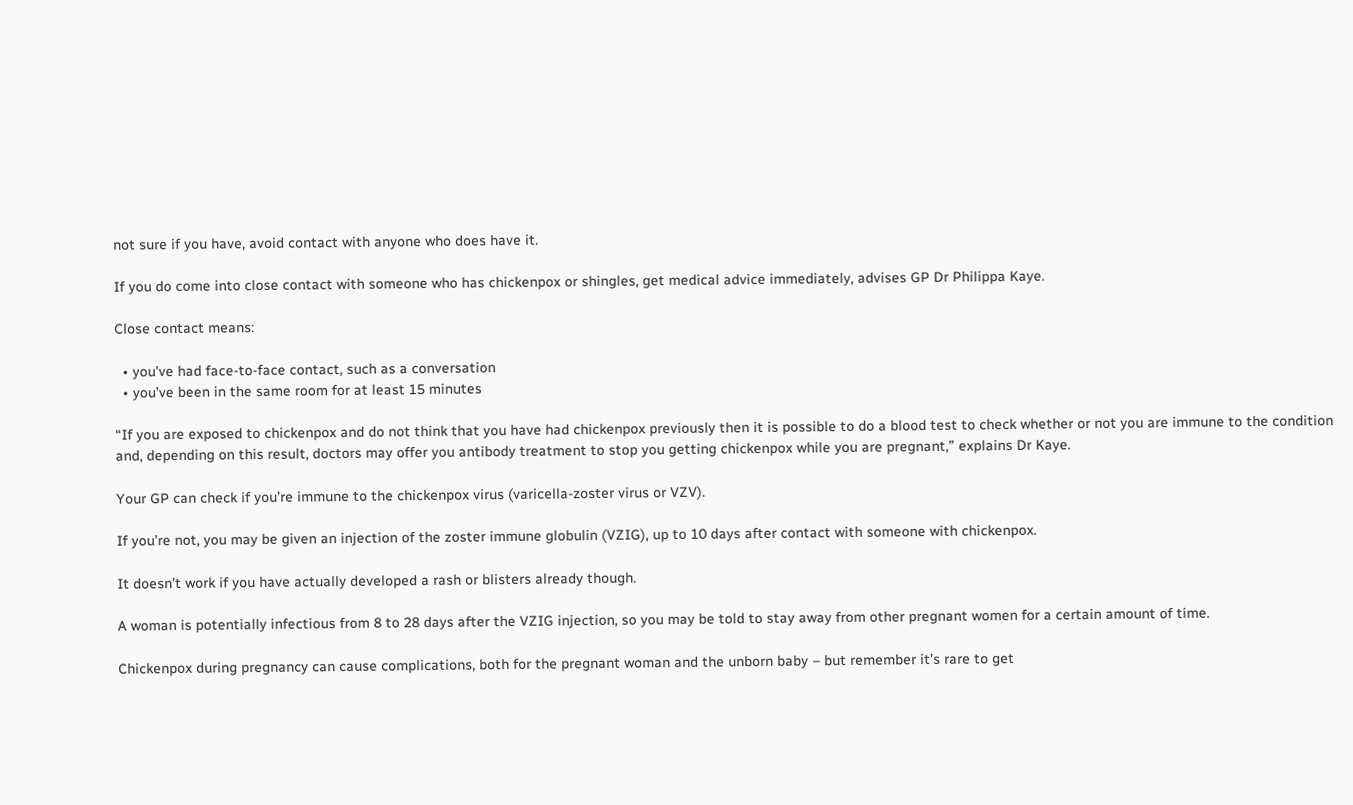not sure if you have, avoid contact with anyone who does have it.

If you do come into close contact with someone who has chickenpox or shingles, get medical advice immediately, advises GP Dr Philippa Kaye.

Close contact means:

  • you’ve had face-to-face contact, such as a conversation
  • you’ve been in the same room for at least 15 minutes

“If you are exposed to chickenpox and do not think that you have had chickenpox previously then it is possible to do a blood test to check whether or not you are immune to the condition and, depending on this result, doctors may offer you antibody treatment to stop you getting chickenpox while you are pregnant,” explains Dr Kaye.

Your GP can check if you’re immune to the chickenpox virus (varicella-zoster virus or VZV).

If you’re not, you may be given an injection of the zoster immune globulin (VZIG), up to 10 days after contact with someone with chickenpox.

It doesn’t work if you have actually developed a rash or blisters already though.

A woman is potentially infectious from 8 to 28 days after the VZIG injection, so you may be told to stay away from other pregnant women for a certain amount of time.

Chickenpox during pregnancy can cause complications, both for the pregnant woman and the unborn baby – but remember it’s rare to get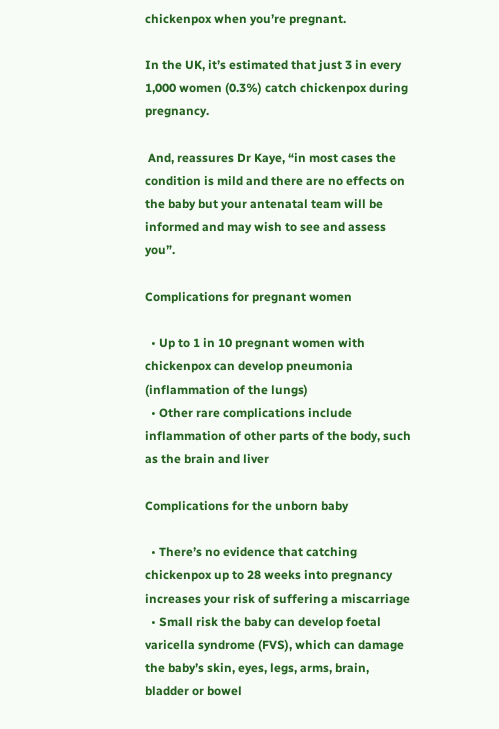chickenpox when you’re pregnant.

In the UK, it’s estimated that just 3 in every 1,000 women (0.3%) catch chickenpox during pregnancy.

 And, reassures Dr Kaye, “in most cases the condition is mild and there are no effects on the baby but your antenatal team will be informed and may wish to see and assess you”.

Complications for pregnant women

  • Up to 1 in 10 pregnant women with chickenpox can develop pneumonia (inflammation of the lungs)
  • Other rare complications include inflammation of other parts of the body, such as the brain and liver

Complications for the unborn baby

  • There’s no evidence that catching chickenpox up to 28 weeks into pregnancy increases your risk of suffering a miscarriage
  • Small risk the baby can develop foetal varicella syndrome (FVS), which can damage the baby’s skin, eyes, legs, arms, brain, bladder or bowel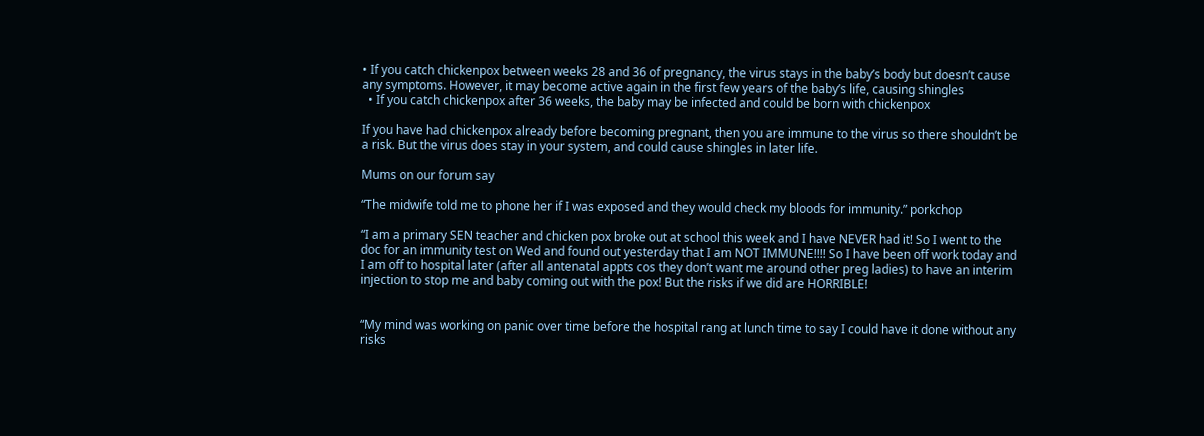• If you catch chickenpox between weeks 28 and 36 of pregnancy, the virus stays in the baby’s body but doesn’t cause any symptoms. However, it may become active again in the first few years of the baby’s life, causing shingles
  • If you catch chickenpox after 36 weeks, the baby may be infected and could be born with chickenpox

If you have had chickenpox already before becoming pregnant, then you are immune to the virus so there shouldn’t be a risk. But the virus does stay in your system, and could cause shingles in later life.

Mums on our forum say

“The midwife told me to phone her if I was exposed and they would check my bloods for immunity.” porkchop

“I am a primary SEN teacher and chicken pox broke out at school this week and I have NEVER had it! So I went to the doc for an immunity test on Wed and found out yesterday that I am NOT IMMUNE!!!! So I have been off work today and I am off to hospital later (after all antenatal appts cos they don’t want me around other preg ladies) to have an interim injection to stop me and baby coming out with the pox! But the risks if we did are HORRIBLE!


“My mind was working on panic over time before the hospital rang at lunch time to say I could have it done without any risks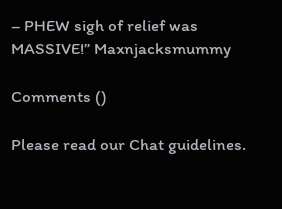– PHEW sigh of relief was MASSIVE!” Maxnjacksmummy

Comments ()

Please read our Chat guidelines.